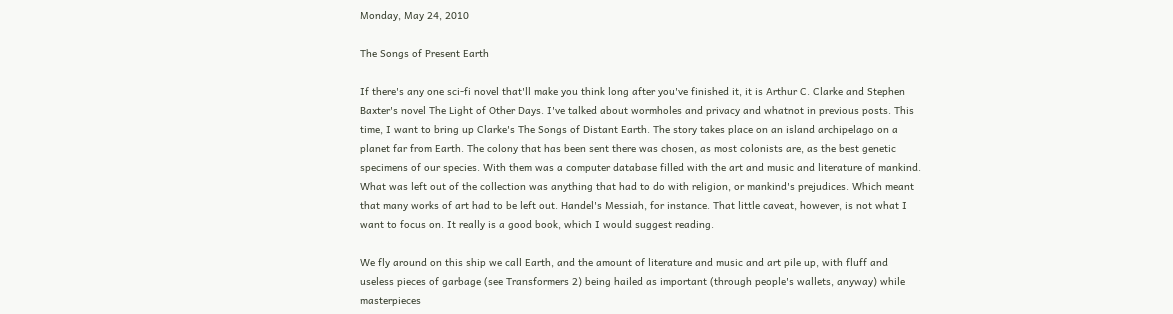Monday, May 24, 2010

The Songs of Present Earth

If there's any one sci-fi novel that'll make you think long after you've finished it, it is Arthur C. Clarke and Stephen Baxter's novel The Light of Other Days. I've talked about wormholes and privacy and whatnot in previous posts. This time, I want to bring up Clarke's The Songs of Distant Earth. The story takes place on an island archipelago on a planet far from Earth. The colony that has been sent there was chosen, as most colonists are, as the best genetic specimens of our species. With them was a computer database filled with the art and music and literature of mankind. What was left out of the collection was anything that had to do with religion, or mankind's prejudices. Which meant that many works of art had to be left out. Handel's Messiah, for instance. That little caveat, however, is not what I want to focus on. It really is a good book, which I would suggest reading.

We fly around on this ship we call Earth, and the amount of literature and music and art pile up, with fluff and useless pieces of garbage (see Transformers 2) being hailed as important (through people's wallets, anyway) while masterpieces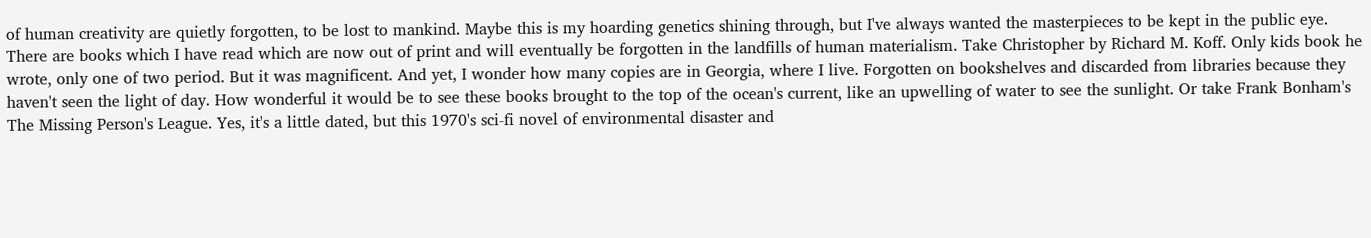of human creativity are quietly forgotten, to be lost to mankind. Maybe this is my hoarding genetics shining through, but I've always wanted the masterpieces to be kept in the public eye. There are books which I have read which are now out of print and will eventually be forgotten in the landfills of human materialism. Take Christopher by Richard M. Koff. Only kids book he wrote, only one of two period. But it was magnificent. And yet, I wonder how many copies are in Georgia, where I live. Forgotten on bookshelves and discarded from libraries because they haven't seen the light of day. How wonderful it would be to see these books brought to the top of the ocean's current, like an upwelling of water to see the sunlight. Or take Frank Bonham's The Missing Person's League. Yes, it's a little dated, but this 1970's sci-fi novel of environmental disaster and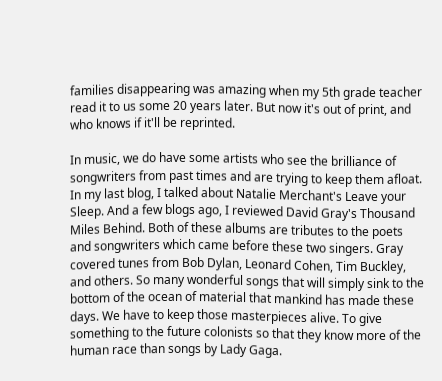families disappearing was amazing when my 5th grade teacher read it to us some 20 years later. But now it's out of print, and who knows if it'll be reprinted.

In music, we do have some artists who see the brilliance of songwriters from past times and are trying to keep them afloat. In my last blog, I talked about Natalie Merchant's Leave your Sleep. And a few blogs ago, I reviewed David Gray's Thousand Miles Behind. Both of these albums are tributes to the poets and songwriters which came before these two singers. Gray covered tunes from Bob Dylan, Leonard Cohen, Tim Buckley, and others. So many wonderful songs that will simply sink to the bottom of the ocean of material that mankind has made these days. We have to keep those masterpieces alive. To give something to the future colonists so that they know more of the human race than songs by Lady Gaga.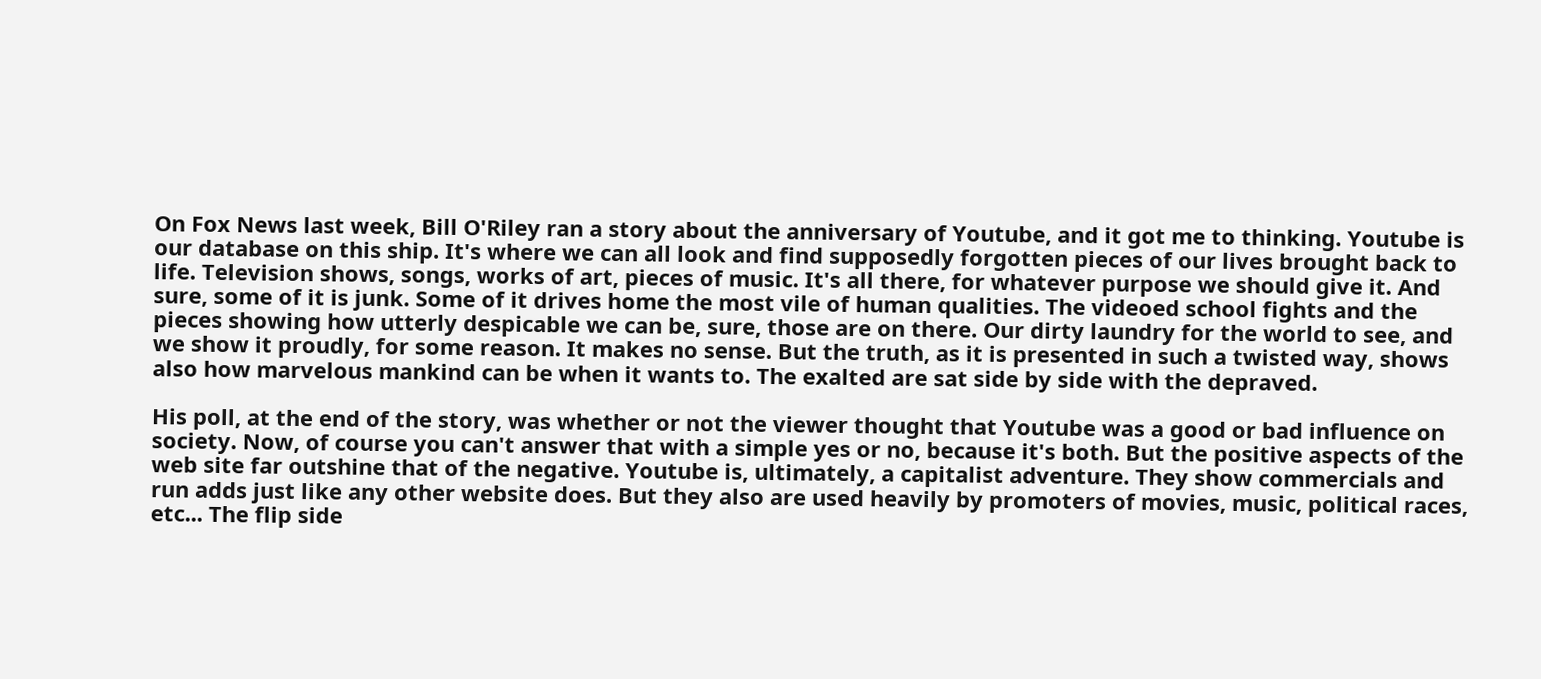On Fox News last week, Bill O'Riley ran a story about the anniversary of Youtube, and it got me to thinking. Youtube is our database on this ship. It's where we can all look and find supposedly forgotten pieces of our lives brought back to life. Television shows, songs, works of art, pieces of music. It's all there, for whatever purpose we should give it. And sure, some of it is junk. Some of it drives home the most vile of human qualities. The videoed school fights and the pieces showing how utterly despicable we can be, sure, those are on there. Our dirty laundry for the world to see, and we show it proudly, for some reason. It makes no sense. But the truth, as it is presented in such a twisted way, shows also how marvelous mankind can be when it wants to. The exalted are sat side by side with the depraved.

His poll, at the end of the story, was whether or not the viewer thought that Youtube was a good or bad influence on society. Now, of course you can't answer that with a simple yes or no, because it's both. But the positive aspects of the web site far outshine that of the negative. Youtube is, ultimately, a capitalist adventure. They show commercials and run adds just like any other website does. But they also are used heavily by promoters of movies, music, political races, etc... The flip side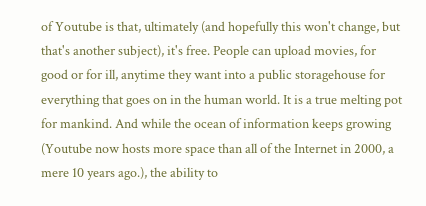of Youtube is that, ultimately (and hopefully this won't change, but that's another subject), it's free. People can upload movies, for good or for ill, anytime they want into a public storagehouse for everything that goes on in the human world. It is a true melting pot for mankind. And while the ocean of information keeps growing (Youtube now hosts more space than all of the Internet in 2000, a mere 10 years ago.), the ability to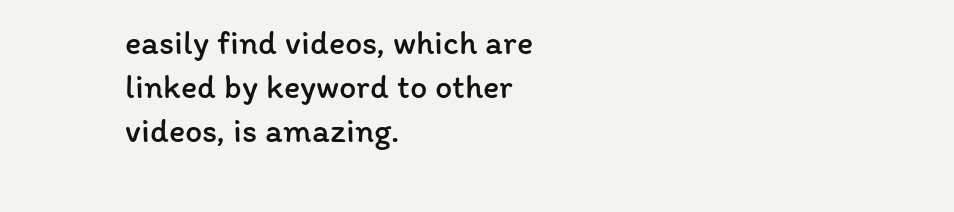easily find videos, which are linked by keyword to other videos, is amazing.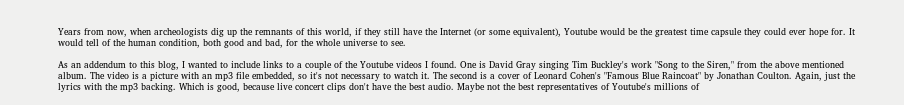Years from now, when archeologists dig up the remnants of this world, if they still have the Internet (or some equivalent), Youtube would be the greatest time capsule they could ever hope for. It would tell of the human condition, both good and bad, for the whole universe to see.

As an addendum to this blog, I wanted to include links to a couple of the Youtube videos I found. One is David Gray singing Tim Buckley's work "Song to the Siren," from the above mentioned album. The video is a picture with an mp3 file embedded, so it's not necessary to watch it. The second is a cover of Leonard Cohen's "Famous Blue Raincoat" by Jonathan Coulton. Again, just the lyrics with the mp3 backing. Which is good, because live concert clips don't have the best audio. Maybe not the best representatives of Youtube's millions of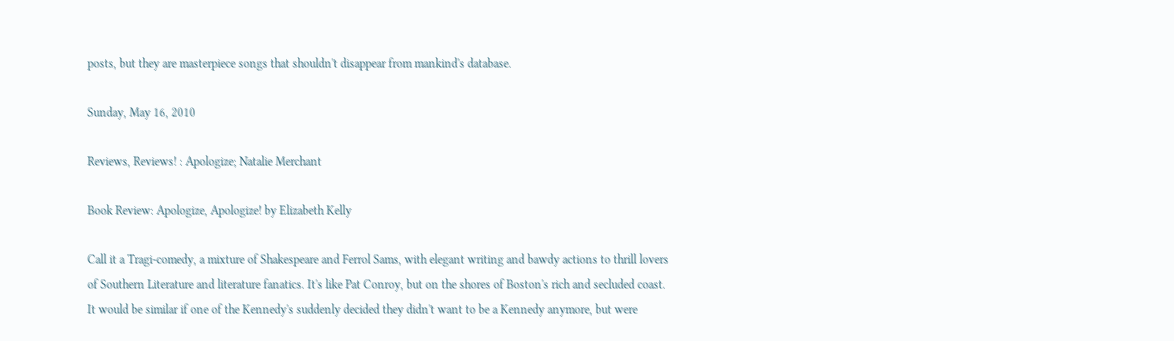posts, but they are masterpiece songs that shouldn't disappear from mankind's database.

Sunday, May 16, 2010

Reviews, Reviews! : Apologize; Natalie Merchant

Book Review: Apologize, Apologize! by Elizabeth Kelly

Call it a Tragi-comedy, a mixture of Shakespeare and Ferrol Sams, with elegant writing and bawdy actions to thrill lovers of Southern Literature and literature fanatics. It's like Pat Conroy, but on the shores of Boston's rich and secluded coast. It would be similar if one of the Kennedy's suddenly decided they didn't want to be a Kennedy anymore, but were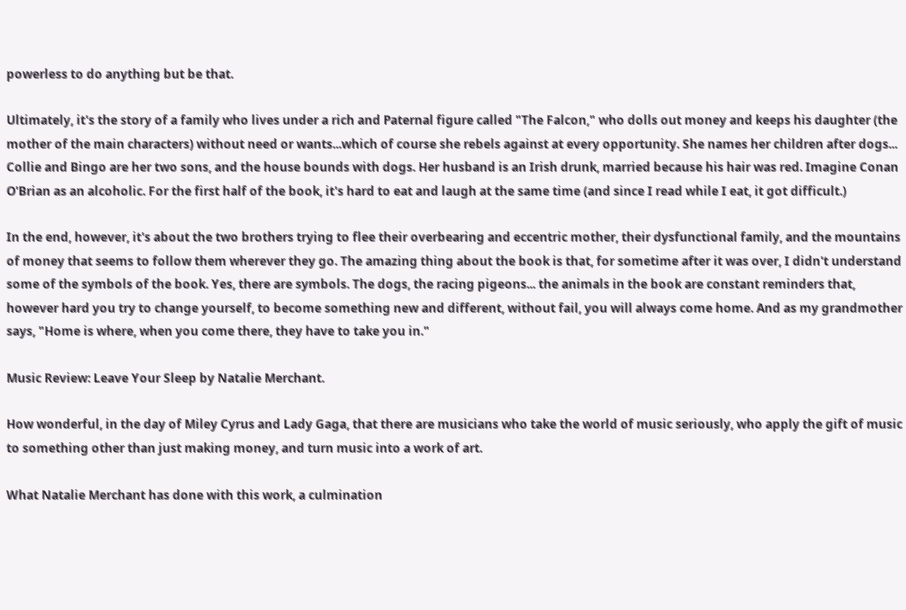powerless to do anything but be that.

Ultimately, it's the story of a family who lives under a rich and Paternal figure called "The Falcon," who dolls out money and keeps his daughter (the mother of the main characters) without need or wants...which of course she rebels against at every opportunity. She names her children after dogs... Collie and Bingo are her two sons, and the house bounds with dogs. Her husband is an Irish drunk, married because his hair was red. Imagine Conan O'Brian as an alcoholic. For the first half of the book, it's hard to eat and laugh at the same time (and since I read while I eat, it got difficult.)

In the end, however, it's about the two brothers trying to flee their overbearing and eccentric mother, their dysfunctional family, and the mountains of money that seems to follow them wherever they go. The amazing thing about the book is that, for sometime after it was over, I didn't understand some of the symbols of the book. Yes, there are symbols. The dogs, the racing pigeons... the animals in the book are constant reminders that, however hard you try to change yourself, to become something new and different, without fail, you will always come home. And as my grandmother says, "Home is where, when you come there, they have to take you in."

Music Review: Leave Your Sleep by Natalie Merchant.

How wonderful, in the day of Miley Cyrus and Lady Gaga, that there are musicians who take the world of music seriously, who apply the gift of music to something other than just making money, and turn music into a work of art.

What Natalie Merchant has done with this work, a culmination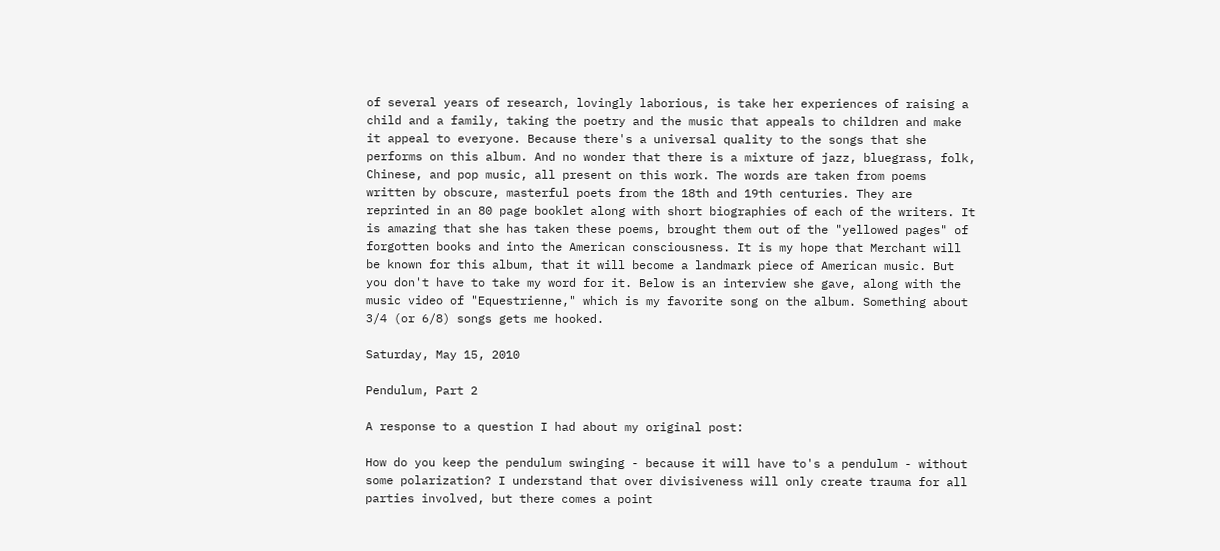of several years of research, lovingly laborious, is take her experiences of raising a child and a family, taking the poetry and the music that appeals to children and make it appeal to everyone. Because there's a universal quality to the songs that she performs on this album. And no wonder that there is a mixture of jazz, bluegrass, folk, Chinese, and pop music, all present on this work. The words are taken from poems written by obscure, masterful poets from the 18th and 19th centuries. They are reprinted in an 80 page booklet along with short biographies of each of the writers. It is amazing that she has taken these poems, brought them out of the "yellowed pages" of forgotten books and into the American consciousness. It is my hope that Merchant will be known for this album, that it will become a landmark piece of American music. But you don't have to take my word for it. Below is an interview she gave, along with the music video of "Equestrienne," which is my favorite song on the album. Something about 3/4 (or 6/8) songs gets me hooked.

Saturday, May 15, 2010

Pendulum, Part 2

A response to a question I had about my original post:

How do you keep the pendulum swinging - because it will have to's a pendulum - without some polarization? I understand that over divisiveness will only create trauma for all parties involved, but there comes a point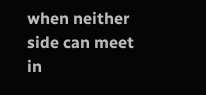when neither side can meet in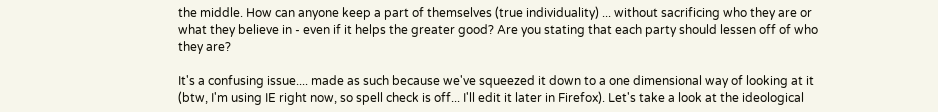the middle. How can anyone keep a part of themselves (true individuality) ... without sacrificing who they are or what they believe in - even if it helps the greater good? Are you stating that each party should lessen off of who they are?

It's a confusing issue.... made as such because we've squeezed it down to a one dimensional way of looking at it (btw, I'm using IE right now, so spell check is off... I'll edit it later in Firefox). Let's take a look at the ideological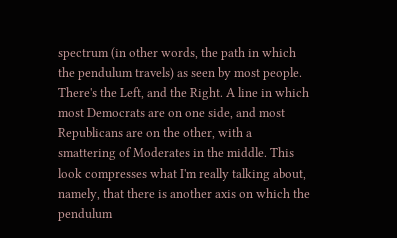spectrum (in other words, the path in which the pendulum travels) as seen by most people. There's the Left, and the Right. A line in which most Democrats are on one side, and most Republicans are on the other, with a smattering of Moderates in the middle. This look compresses what I'm really talking about, namely, that there is another axis on which the pendulum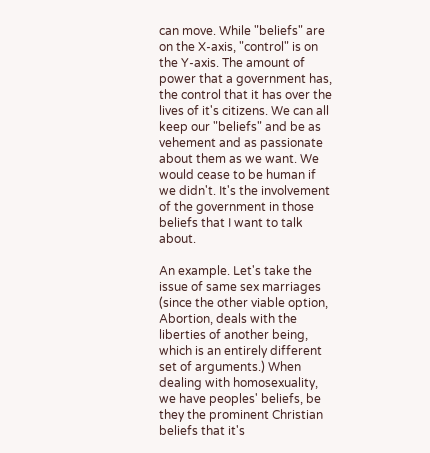can move. While "beliefs" are on the X-axis, "control" is on the Y-axis. The amount of power that a government has, the control that it has over the lives of it's citizens. We can all keep our "beliefs" and be as vehement and as passionate about them as we want. We would cease to be human if we didn't. It's the involvement of the government in those beliefs that I want to talk about.

An example. Let's take the issue of same sex marriages (since the other viable option, Abortion, deals with the liberties of another being, which is an entirely different set of arguments.) When dealing with homosexuality, we have peoples' beliefs, be they the prominent Christian beliefs that it's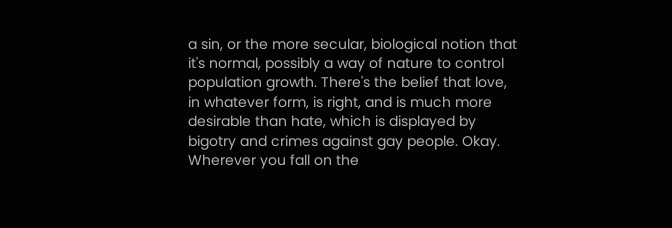a sin, or the more secular, biological notion that it's normal, possibly a way of nature to control population growth. There's the belief that love, in whatever form, is right, and is much more desirable than hate, which is displayed by bigotry and crimes against gay people. Okay. Wherever you fall on the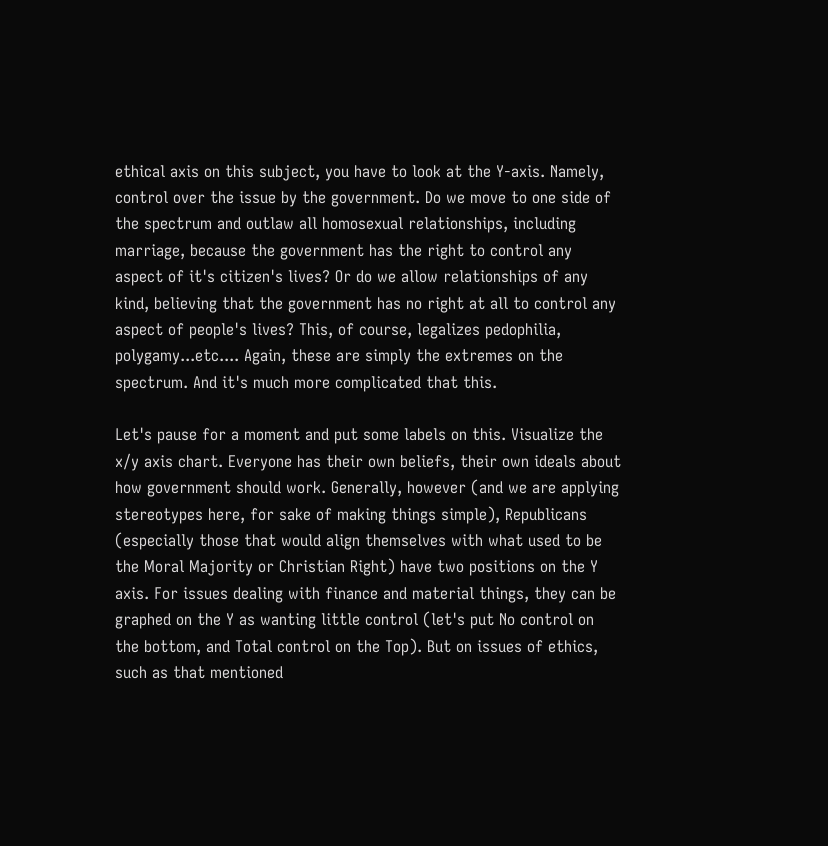ethical axis on this subject, you have to look at the Y-axis. Namely, control over the issue by the government. Do we move to one side of the spectrum and outlaw all homosexual relationships, including marriage, because the government has the right to control any aspect of it's citizen's lives? Or do we allow relationships of any kind, believing that the government has no right at all to control any aspect of people's lives? This, of course, legalizes pedophilia, polygamy...etc.... Again, these are simply the extremes on the spectrum. And it's much more complicated that this.

Let's pause for a moment and put some labels on this. Visualize the x/y axis chart. Everyone has their own beliefs, their own ideals about how government should work. Generally, however (and we are applying stereotypes here, for sake of making things simple), Republicans (especially those that would align themselves with what used to be the Moral Majority or Christian Right) have two positions on the Y axis. For issues dealing with finance and material things, they can be graphed on the Y as wanting little control (let's put No control on the bottom, and Total control on the Top). But on issues of ethics, such as that mentioned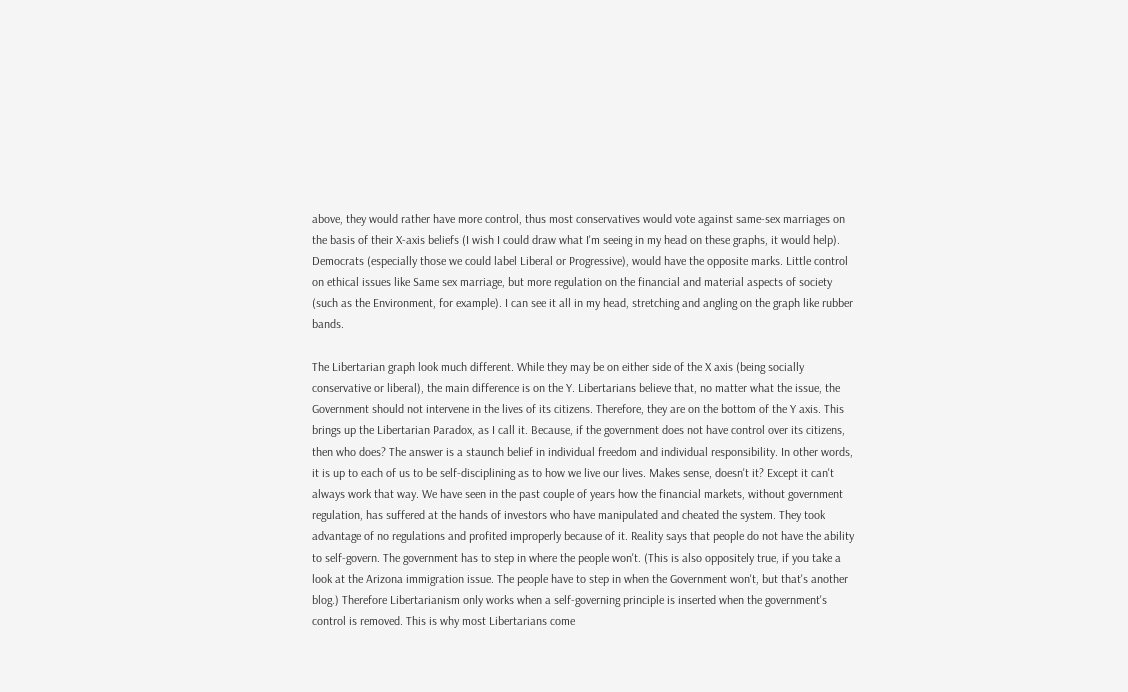above, they would rather have more control, thus most conservatives would vote against same-sex marriages on the basis of their X-axis beliefs (I wish I could draw what I'm seeing in my head on these graphs, it would help). Democrats (especially those we could label Liberal or Progressive), would have the opposite marks. Little control on ethical issues like Same sex marriage, but more regulation on the financial and material aspects of society (such as the Environment, for example). I can see it all in my head, stretching and angling on the graph like rubber bands.

The Libertarian graph look much different. While they may be on either side of the X axis (being socially conservative or liberal), the main difference is on the Y. Libertarians believe that, no matter what the issue, the Government should not intervene in the lives of its citizens. Therefore, they are on the bottom of the Y axis. This brings up the Libertarian Paradox, as I call it. Because, if the government does not have control over its citizens, then who does? The answer is a staunch belief in individual freedom and individual responsibility. In other words, it is up to each of us to be self-disciplining as to how we live our lives. Makes sense, doesn't it? Except it can't always work that way. We have seen in the past couple of years how the financial markets, without government regulation, has suffered at the hands of investors who have manipulated and cheated the system. They took advantage of no regulations and profited improperly because of it. Reality says that people do not have the ability to self-govern. The government has to step in where the people won't. (This is also oppositely true, if you take a look at the Arizona immigration issue. The people have to step in when the Government won't, but that's another blog.) Therefore Libertarianism only works when a self-governing principle is inserted when the government's control is removed. This is why most Libertarians come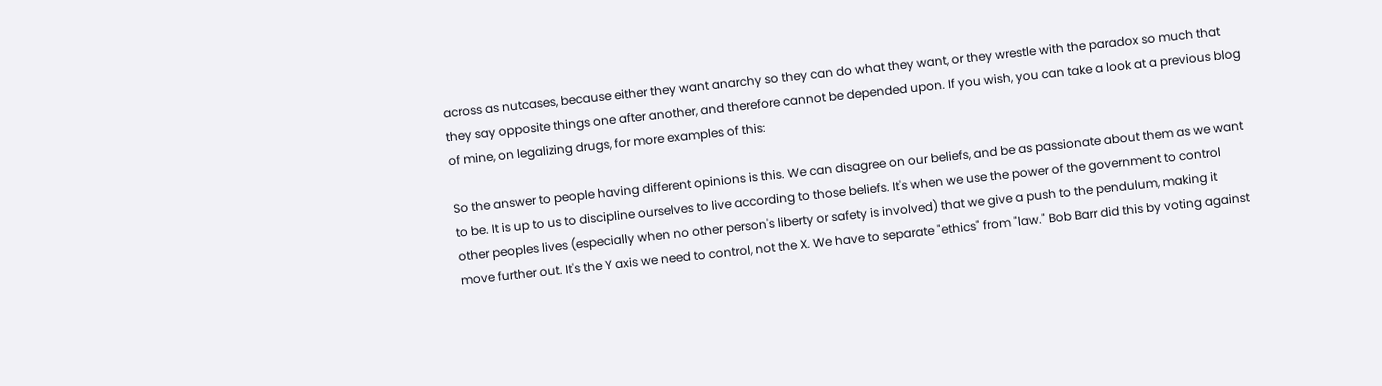across as nutcases, because either they want anarchy so they can do what they want, or they wrestle with the paradox so much that they say opposite things one after another, and therefore cannot be depended upon. If you wish, you can take a look at a previous blog of mine, on legalizing drugs, for more examples of this:

So the answer to people having different opinions is this. We can disagree on our beliefs, and be as passionate about them as we want to be. It is up to us to discipline ourselves to live according to those beliefs. It's when we use the power of the government to control other peoples lives (especially when no other person's liberty or safety is involved) that we give a push to the pendulum, making it move further out. It's the Y axis we need to control, not the X. We have to separate "ethics" from "law." Bob Barr did this by voting against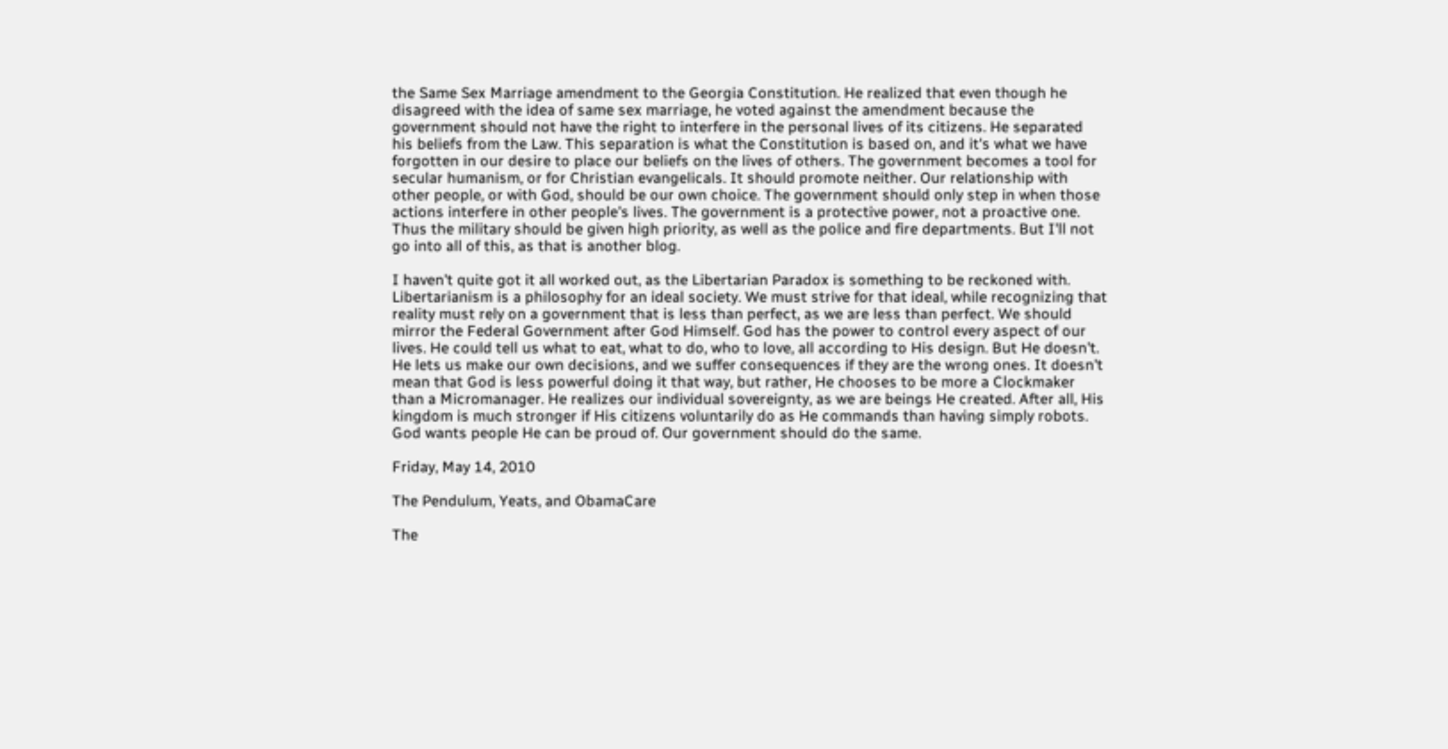the Same Sex Marriage amendment to the Georgia Constitution. He realized that even though he disagreed with the idea of same sex marriage, he voted against the amendment because the government should not have the right to interfere in the personal lives of its citizens. He separated his beliefs from the Law. This separation is what the Constitution is based on, and it's what we have forgotten in our desire to place our beliefs on the lives of others. The government becomes a tool for secular humanism, or for Christian evangelicals. It should promote neither. Our relationship with other people, or with God, should be our own choice. The government should only step in when those actions interfere in other people's lives. The government is a protective power, not a proactive one. Thus the military should be given high priority, as well as the police and fire departments. But I'll not go into all of this, as that is another blog.

I haven't quite got it all worked out, as the Libertarian Paradox is something to be reckoned with. Libertarianism is a philosophy for an ideal society. We must strive for that ideal, while recognizing that reality must rely on a government that is less than perfect, as we are less than perfect. We should mirror the Federal Government after God Himself. God has the power to control every aspect of our lives. He could tell us what to eat, what to do, who to love, all according to His design. But He doesn't. He lets us make our own decisions, and we suffer consequences if they are the wrong ones. It doesn't mean that God is less powerful doing it that way, but rather, He chooses to be more a Clockmaker than a Micromanager. He realizes our individual sovereignty, as we are beings He created. After all, His kingdom is much stronger if His citizens voluntarily do as He commands than having simply robots. God wants people He can be proud of. Our government should do the same.

Friday, May 14, 2010

The Pendulum, Yeats, and ObamaCare

The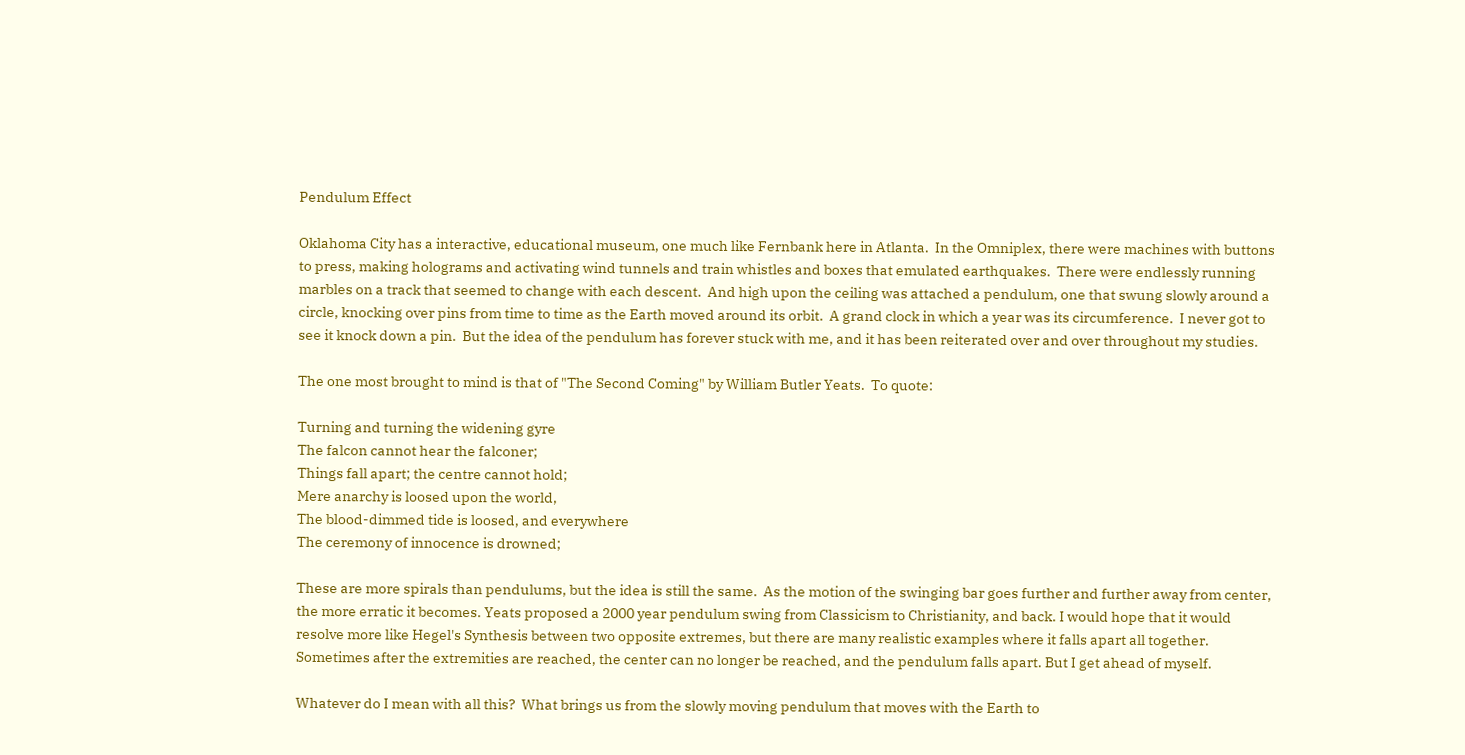Pendulum Effect

Oklahoma City has a interactive, educational museum, one much like Fernbank here in Atlanta.  In the Omniplex, there were machines with buttons to press, making holograms and activating wind tunnels and train whistles and boxes that emulated earthquakes.  There were endlessly running marbles on a track that seemed to change with each descent.  And high upon the ceiling was attached a pendulum, one that swung slowly around a circle, knocking over pins from time to time as the Earth moved around its orbit.  A grand clock in which a year was its circumference.  I never got to see it knock down a pin.  But the idea of the pendulum has forever stuck with me, and it has been reiterated over and over throughout my studies.

The one most brought to mind is that of "The Second Coming" by William Butler Yeats.  To quote:

Turning and turning the widening gyre
The falcon cannot hear the falconer;
Things fall apart; the centre cannot hold;
Mere anarchy is loosed upon the world,
The blood-dimmed tide is loosed, and everywhere
The ceremony of innocence is drowned;

These are more spirals than pendulums, but the idea is still the same.  As the motion of the swinging bar goes further and further away from center, the more erratic it becomes. Yeats proposed a 2000 year pendulum swing from Classicism to Christianity, and back. I would hope that it would resolve more like Hegel's Synthesis between two opposite extremes, but there are many realistic examples where it falls apart all together.  Sometimes after the extremities are reached, the center can no longer be reached, and the pendulum falls apart. But I get ahead of myself.

Whatever do I mean with all this?  What brings us from the slowly moving pendulum that moves with the Earth to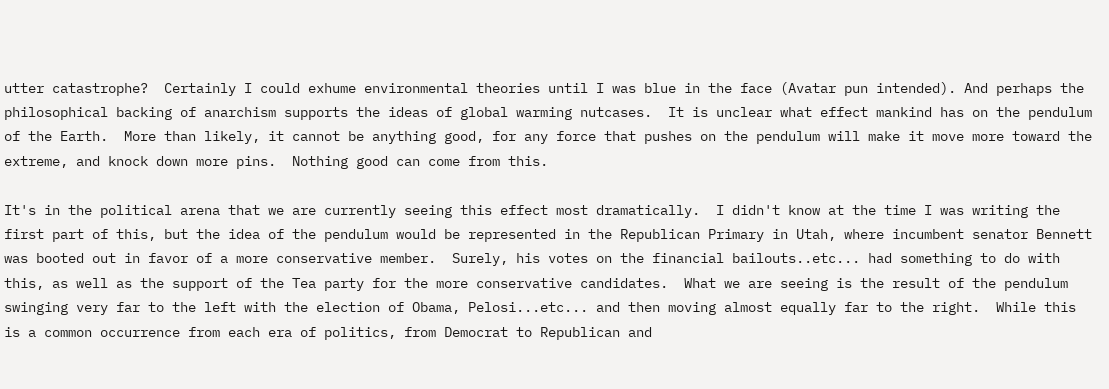utter catastrophe?  Certainly I could exhume environmental theories until I was blue in the face (Avatar pun intended). And perhaps the philosophical backing of anarchism supports the ideas of global warming nutcases.  It is unclear what effect mankind has on the pendulum of the Earth.  More than likely, it cannot be anything good, for any force that pushes on the pendulum will make it move more toward the extreme, and knock down more pins.  Nothing good can come from this.

It's in the political arena that we are currently seeing this effect most dramatically.  I didn't know at the time I was writing the first part of this, but the idea of the pendulum would be represented in the Republican Primary in Utah, where incumbent senator Bennett was booted out in favor of a more conservative member.  Surely, his votes on the financial bailouts..etc... had something to do with this, as well as the support of the Tea party for the more conservative candidates.  What we are seeing is the result of the pendulum swinging very far to the left with the election of Obama, Pelosi...etc... and then moving almost equally far to the right.  While this is a common occurrence from each era of politics, from Democrat to Republican and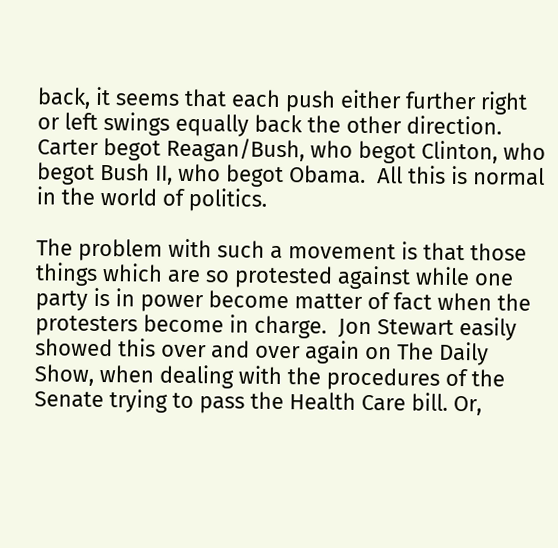back, it seems that each push either further right or left swings equally back the other direction.  Carter begot Reagan/Bush, who begot Clinton, who begot Bush II, who begot Obama.  All this is normal in the world of politics.

The problem with such a movement is that those things which are so protested against while one party is in power become matter of fact when the protesters become in charge.  Jon Stewart easily showed this over and over again on The Daily Show, when dealing with the procedures of the Senate trying to pass the Health Care bill. Or,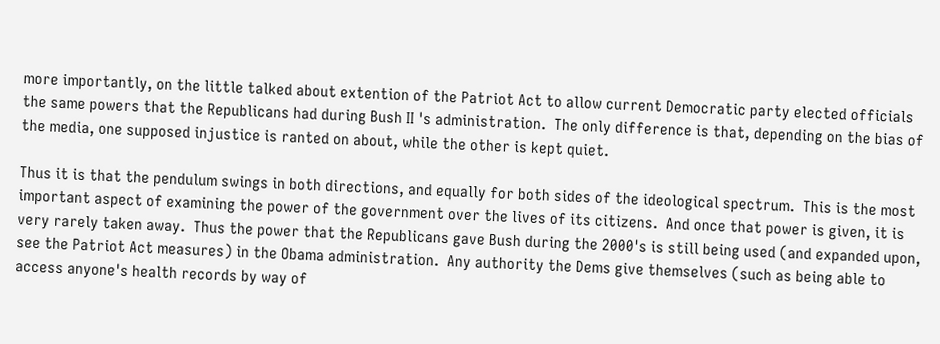more importantly, on the little talked about extention of the Patriot Act to allow current Democratic party elected officials the same powers that the Republicans had during Bush II 's administration.  The only difference is that, depending on the bias of the media, one supposed injustice is ranted on about, while the other is kept quiet.

Thus it is that the pendulum swings in both directions, and equally for both sides of the ideological spectrum.  This is the most important aspect of examining the power of the government over the lives of its citizens.  And once that power is given, it is very rarely taken away.  Thus the power that the Republicans gave Bush during the 2000's is still being used (and expanded upon, see the Patriot Act measures) in the Obama administration.  Any authority the Dems give themselves (such as being able to access anyone's health records by way of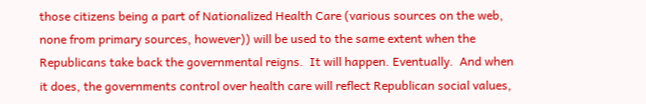those citizens being a part of Nationalized Health Care (various sources on the web, none from primary sources, however)) will be used to the same extent when the Republicans take back the governmental reigns.  It will happen. Eventually.  And when it does, the governments control over health care will reflect Republican social values,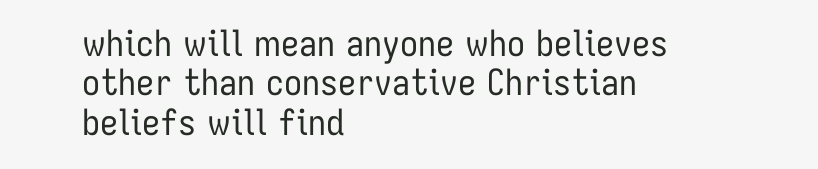which will mean anyone who believes other than conservative Christian beliefs will find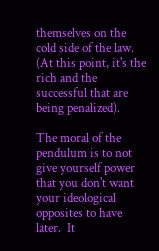themselves on the cold side of the law.  (At this point, it's the rich and the successful that are being penalized).

The moral of the pendulum is to not give yourself power that you don't want your ideological opposites to have later.  It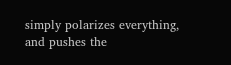simply polarizes everything, and pushes the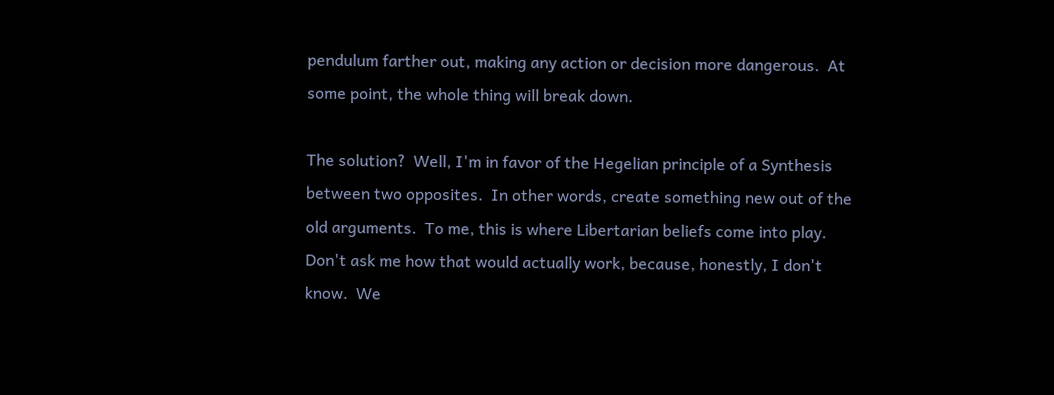pendulum farther out, making any action or decision more dangerous.  At some point, the whole thing will break down.

The solution?  Well, I'm in favor of the Hegelian principle of a Synthesis between two opposites.  In other words, create something new out of the old arguments.  To me, this is where Libertarian beliefs come into play.  Don't ask me how that would actually work, because, honestly, I don't know.  We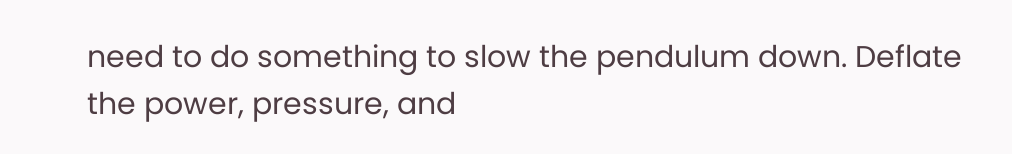need to do something to slow the pendulum down. Deflate the power, pressure, and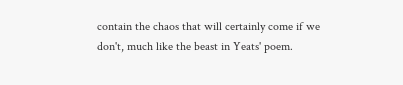contain the chaos that will certainly come if we don't, much like the beast in Yeats' poem.